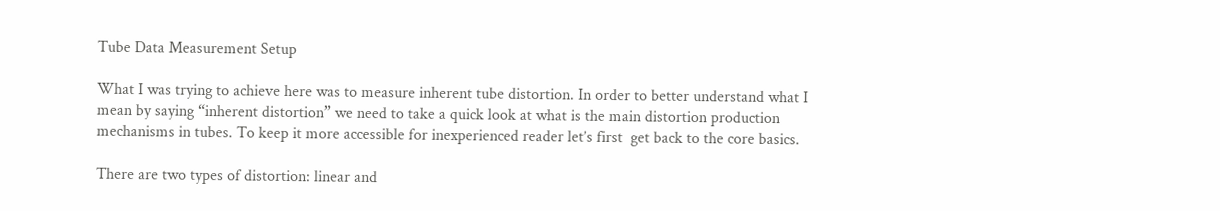Tube Data Measurement Setup

What I was trying to achieve here was to measure inherent tube distortion. In order to better understand what I mean by saying “inherent distortion” we need to take a quick look at what is the main distortion production mechanisms in tubes. To keep it more accessible for inexperienced reader let’s first  get back to the core basics.

There are two types of distortion: linear and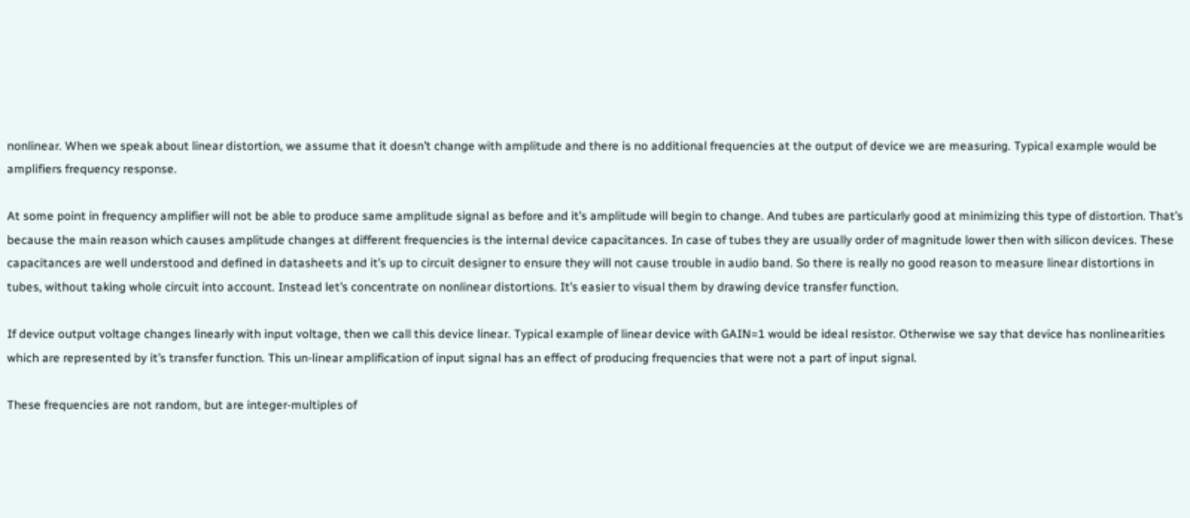nonlinear. When we speak about linear distortion, we assume that it doesn’t change with amplitude and there is no additional frequencies at the output of device we are measuring. Typical example would be amplifiers frequency response.

At some point in frequency amplifier will not be able to produce same amplitude signal as before and it’s amplitude will begin to change. And tubes are particularly good at minimizing this type of distortion. That’s because the main reason which causes amplitude changes at different frequencies is the internal device capacitances. In case of tubes they are usually order of magnitude lower then with silicon devices. These capacitances are well understood and defined in datasheets and it’s up to circuit designer to ensure they will not cause trouble in audio band. So there is really no good reason to measure linear distortions in tubes, without taking whole circuit into account. Instead let’s concentrate on nonlinear distortions. It’s easier to visual them by drawing device transfer function.

If device output voltage changes linearly with input voltage, then we call this device linear. Typical example of linear device with GAIN=1 would be ideal resistor. Otherwise we say that device has nonlinearities which are represented by it’s transfer function. This un-linear amplification of input signal has an effect of producing frequencies that were not a part of input signal.

These frequencies are not random, but are integer-multiples of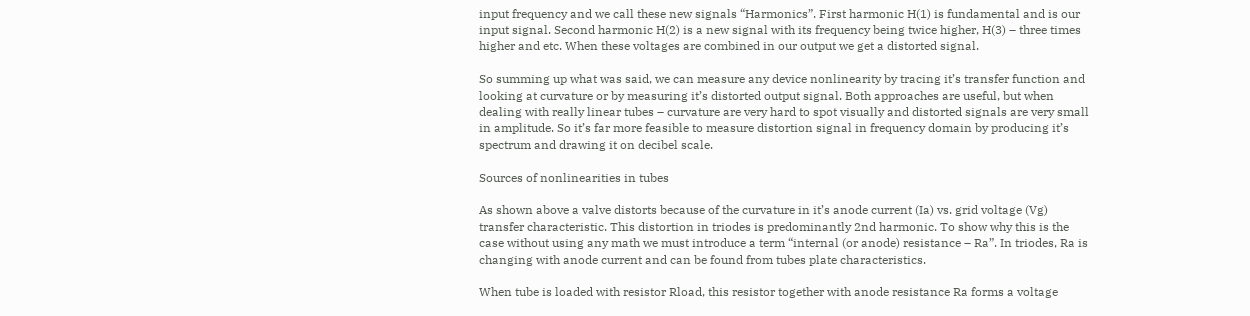input frequency and we call these new signals “Harmonics”. First harmonic H(1) is fundamental and is our input signal. Second harmonic H(2) is a new signal with its frequency being twice higher, H(3) – three times higher and etc. When these voltages are combined in our output we get a distorted signal.

So summing up what was said, we can measure any device nonlinearity by tracing it’s transfer function and looking at curvature or by measuring it’s distorted output signal. Both approaches are useful, but when dealing with really linear tubes – curvature are very hard to spot visually and distorted signals are very small in amplitude. So it’s far more feasible to measure distortion signal in frequency domain by producing it’s spectrum and drawing it on decibel scale.

Sources of nonlinearities in tubes

As shown above a valve distorts because of the curvature in it’s anode current (Ia) vs. grid voltage (Vg) transfer characteristic. This distortion in triodes is predominantly 2nd harmonic. To show why this is the case without using any math we must introduce a term “internal (or anode) resistance – Ra”. In triodes, Ra is changing with anode current and can be found from tubes plate characteristics.

When tube is loaded with resistor Rload, this resistor together with anode resistance Ra forms a voltage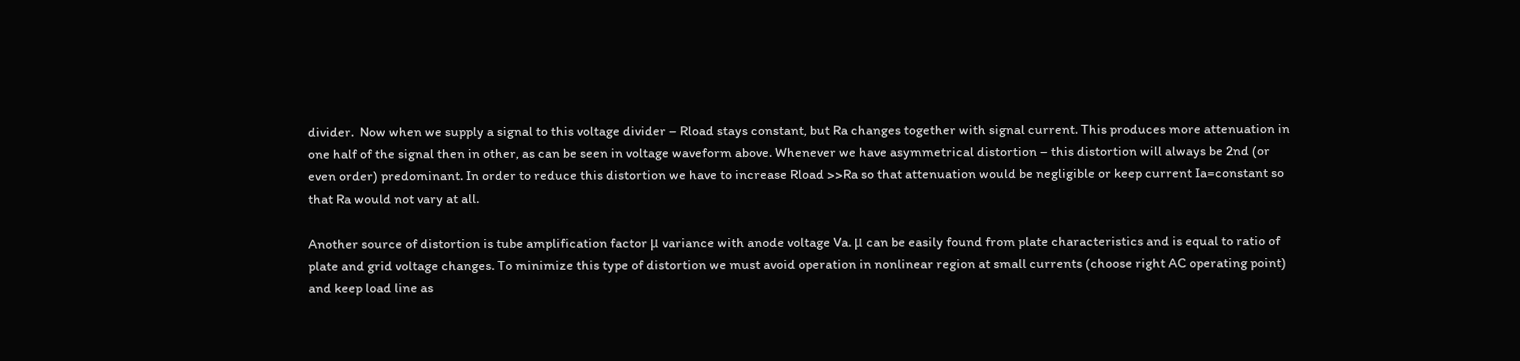divider.  Now when we supply a signal to this voltage divider – Rload stays constant, but Ra changes together with signal current. This produces more attenuation in one half of the signal then in other, as can be seen in voltage waveform above. Whenever we have asymmetrical distortion – this distortion will always be 2nd (or even order) predominant. In order to reduce this distortion we have to increase Rload >>Ra so that attenuation would be negligible or keep current Ia=constant so that Ra would not vary at all.

Another source of distortion is tube amplification factor μ variance with anode voltage Va. μ can be easily found from plate characteristics and is equal to ratio of plate and grid voltage changes. To minimize this type of distortion we must avoid operation in nonlinear region at small currents (choose right AC operating point) and keep load line as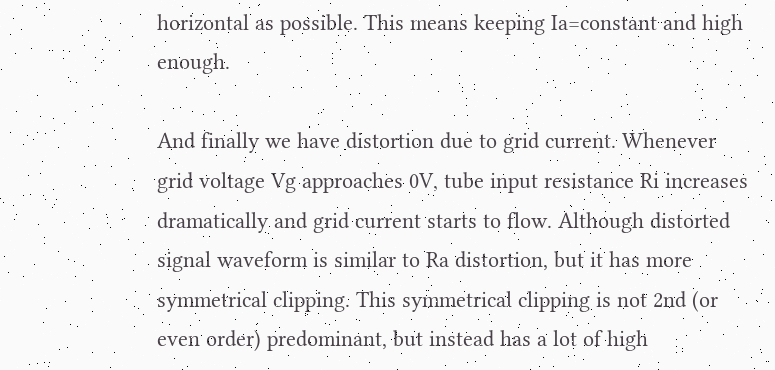horizontal as possible. This means keeping Ia=constant and high enough.

And finally we have distortion due to grid current. Whenever grid voltage Vg approaches 0V, tube input resistance Ri increases dramatically and grid current starts to flow. Although distorted signal waveform is similar to Ra distortion, but it has more symmetrical clipping. This symmetrical clipping is not 2nd (or even order) predominant, but instead has a lot of high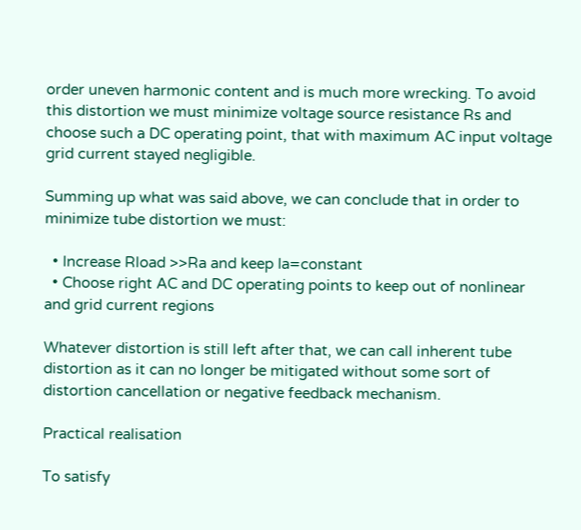order uneven harmonic content and is much more wrecking. To avoid this distortion we must minimize voltage source resistance Rs and choose such a DC operating point, that with maximum AC input voltage grid current stayed negligible.

Summing up what was said above, we can conclude that in order to minimize tube distortion we must:

  • Increase Rload >>Ra and keep Ia=constant
  • Choose right AC and DC operating points to keep out of nonlinear and grid current regions

Whatever distortion is still left after that, we can call inherent tube distortion as it can no longer be mitigated without some sort of distortion cancellation or negative feedback mechanism.

Practical realisation

To satisfy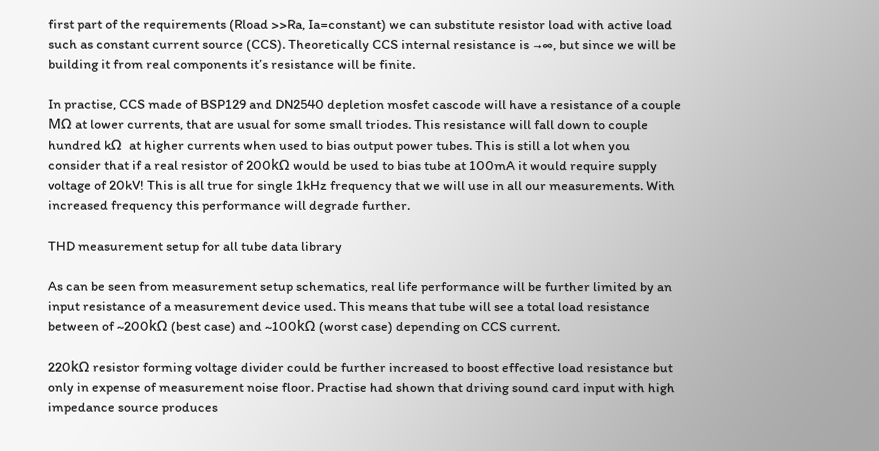first part of the requirements (Rload >>Ra, Ia=constant) we can substitute resistor load with active load such as constant current source (CCS). Theoretically CCS internal resistance is →∞, but since we will be building it from real components it’s resistance will be finite.

In practise, CCS made of BSP129 and DN2540 depletion mosfet cascode will have a resistance of a couple MΩ at lower currents, that are usual for some small triodes. This resistance will fall down to couple hundred kΩ  at higher currents when used to bias output power tubes. This is still a lot when you consider that if a real resistor of 200kΩ would be used to bias tube at 100mA it would require supply voltage of 20kV! This is all true for single 1kHz frequency that we will use in all our measurements. With increased frequency this performance will degrade further.

THD measurement setup for all tube data library

As can be seen from measurement setup schematics, real life performance will be further limited by an input resistance of a measurement device used. This means that tube will see a total load resistance between of ~200kΩ (best case) and ~100kΩ (worst case) depending on CCS current.

220kΩ resistor forming voltage divider could be further increased to boost effective load resistance but only in expense of measurement noise floor. Practise had shown that driving sound card input with high impedance source produces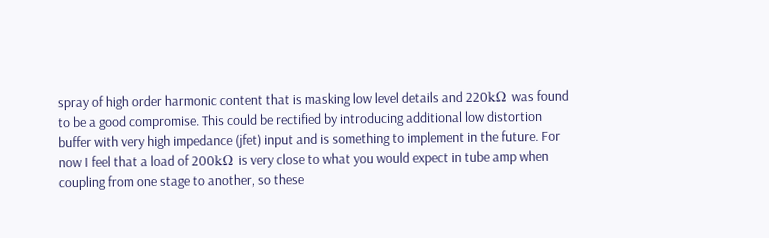spray of high order harmonic content that is masking low level details and 220kΩ was found to be a good compromise. This could be rectified by introducing additional low distortion buffer with very high impedance (jfet) input and is something to implement in the future. For now I feel that a load of 200kΩ is very close to what you would expect in tube amp when coupling from one stage to another, so these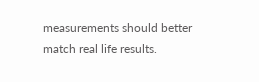measurements should better match real life results.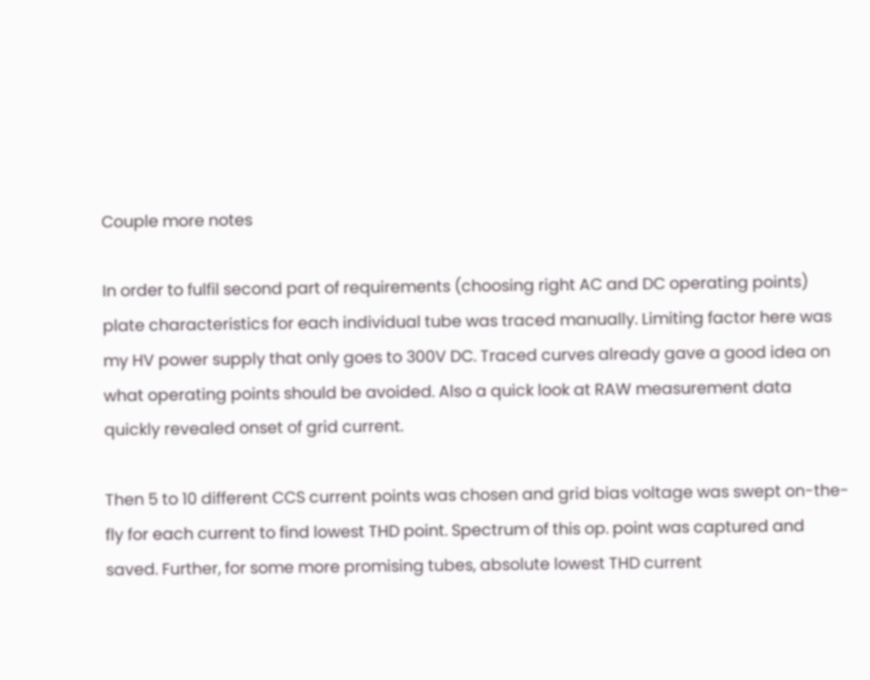Couple more notes

In order to fulfil second part of requirements (choosing right AC and DC operating points) plate characteristics for each individual tube was traced manually. Limiting factor here was my HV power supply that only goes to 300V DC. Traced curves already gave a good idea on what operating points should be avoided. Also a quick look at RAW measurement data quickly revealed onset of grid current.

Then 5 to 10 different CCS current points was chosen and grid bias voltage was swept on-the-fly for each current to find lowest THD point. Spectrum of this op. point was captured and saved. Further, for some more promising tubes, absolute lowest THD current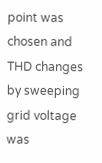point was chosen and THD changes by sweeping grid voltage was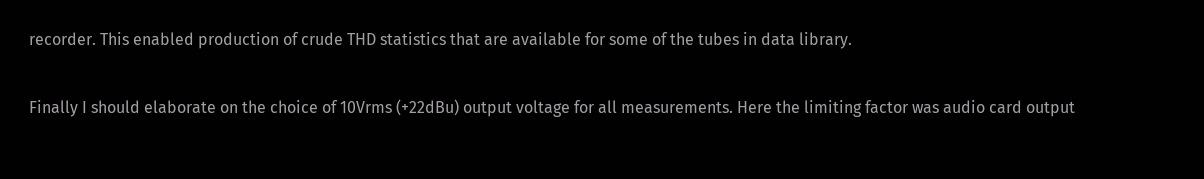recorder. This enabled production of crude THD statistics that are available for some of the tubes in data library.

Finally I should elaborate on the choice of 10Vrms (+22dBu) output voltage for all measurements. Here the limiting factor was audio card output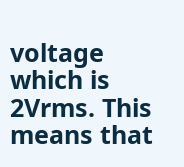voltage which is 2Vrms. This means that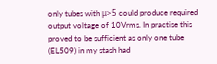only tubes with μ>5 could produce required output voltage of 10Vrms. In practise this proved to be sufficient as only one tube (EL509) in my stash had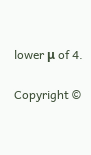lower μ of 4.

Copyright ©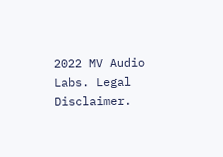2022 MV Audio Labs. Legal Disclaimer.